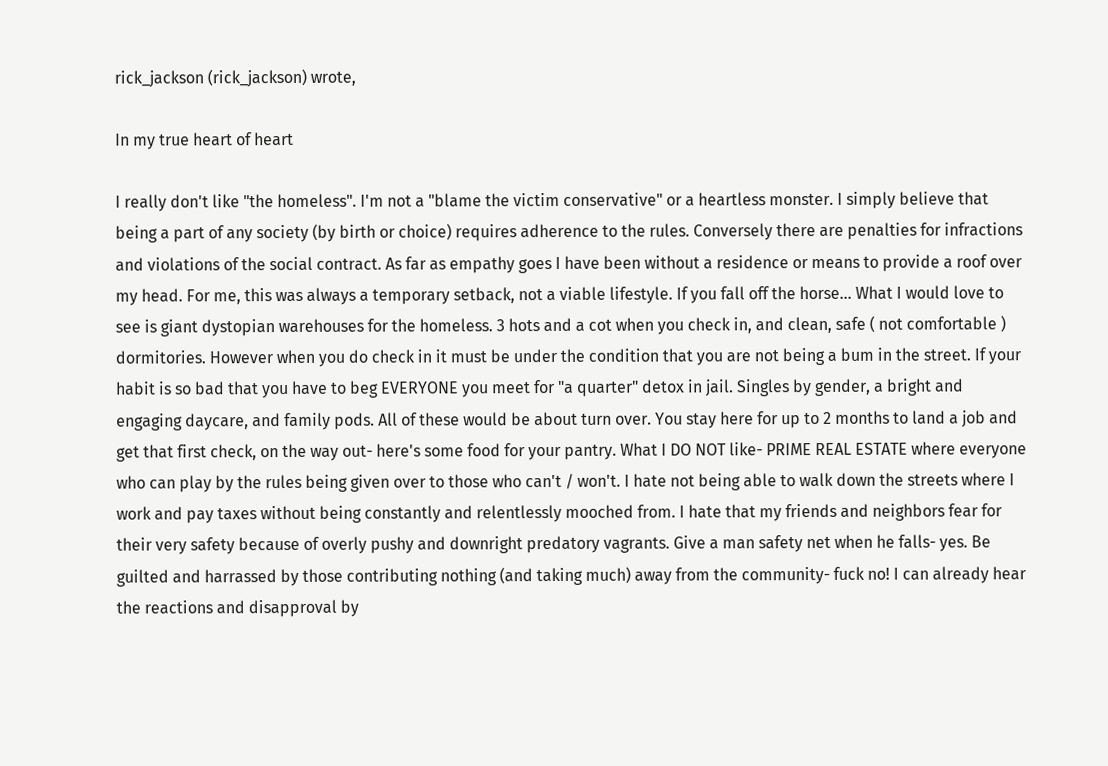rick_jackson (rick_jackson) wrote,

In my true heart of heart

I really don't like "the homeless". I'm not a "blame the victim conservative" or a heartless monster. I simply believe that being a part of any society (by birth or choice) requires adherence to the rules. Conversely there are penalties for infractions and violations of the social contract. As far as empathy goes I have been without a residence or means to provide a roof over my head. For me, this was always a temporary setback, not a viable lifestyle. If you fall off the horse... What I would love to see is giant dystopian warehouses for the homeless. 3 hots and a cot when you check in, and clean, safe ( not comfortable ) dormitories. However when you do check in it must be under the condition that you are not being a bum in the street. If your habit is so bad that you have to beg EVERYONE you meet for "a quarter" detox in jail. Singles by gender, a bright and engaging daycare, and family pods. All of these would be about turn over. You stay here for up to 2 months to land a job and get that first check, on the way out- here's some food for your pantry. What I DO NOT like- PRIME REAL ESTATE where everyone who can play by the rules being given over to those who can't / won't. I hate not being able to walk down the streets where I work and pay taxes without being constantly and relentlessly mooched from. I hate that my friends and neighbors fear for their very safety because of overly pushy and downright predatory vagrants. Give a man safety net when he falls- yes. Be guilted and harrassed by those contributing nothing (and taking much) away from the community- fuck no! I can already hear the reactions and disapproval by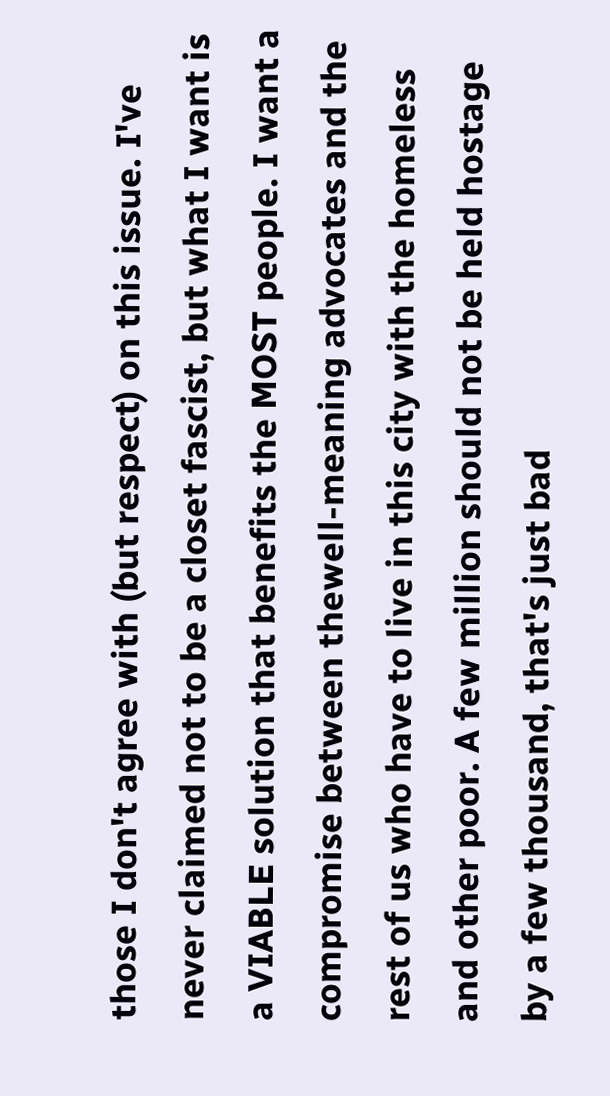those I don't agree with (but respect) on this issue. I've never claimed not to be a closet fascist, but what I want is a VIABLE solution that benefits the MOST people. I want a compromise between thewell-meaning advocates and the rest of us who have to live in this city with the homeless and other poor. A few million should not be held hostage by a few thousand, that's just bad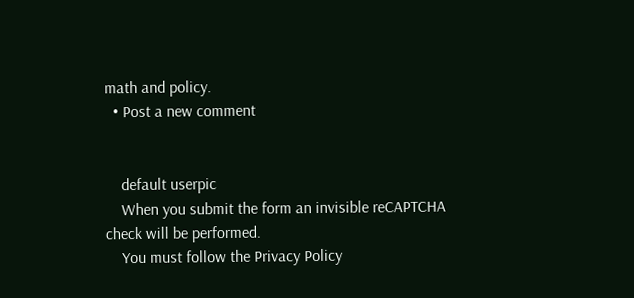math and policy.
  • Post a new comment


    default userpic
    When you submit the form an invisible reCAPTCHA check will be performed.
    You must follow the Privacy Policy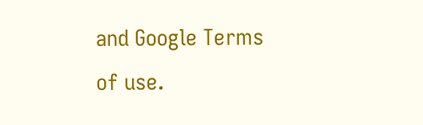and Google Terms of use.